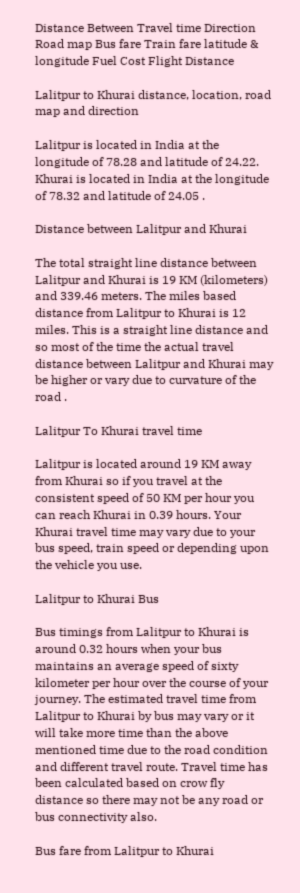Distance Between Travel time Direction Road map Bus fare Train fare latitude & longitude Fuel Cost Flight Distance

Lalitpur to Khurai distance, location, road map and direction

Lalitpur is located in India at the longitude of 78.28 and latitude of 24.22. Khurai is located in India at the longitude of 78.32 and latitude of 24.05 .

Distance between Lalitpur and Khurai

The total straight line distance between Lalitpur and Khurai is 19 KM (kilometers) and 339.46 meters. The miles based distance from Lalitpur to Khurai is 12 miles. This is a straight line distance and so most of the time the actual travel distance between Lalitpur and Khurai may be higher or vary due to curvature of the road .

Lalitpur To Khurai travel time

Lalitpur is located around 19 KM away from Khurai so if you travel at the consistent speed of 50 KM per hour you can reach Khurai in 0.39 hours. Your Khurai travel time may vary due to your bus speed, train speed or depending upon the vehicle you use.

Lalitpur to Khurai Bus

Bus timings from Lalitpur to Khurai is around 0.32 hours when your bus maintains an average speed of sixty kilometer per hour over the course of your journey. The estimated travel time from Lalitpur to Khurai by bus may vary or it will take more time than the above mentioned time due to the road condition and different travel route. Travel time has been calculated based on crow fly distance so there may not be any road or bus connectivity also.

Bus fare from Lalitpur to Khurai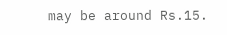may be around Rs.15.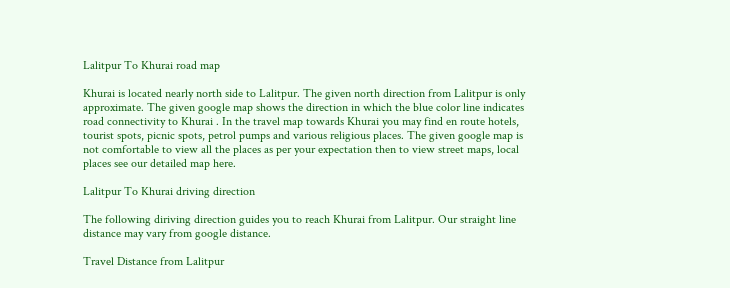Lalitpur To Khurai road map

Khurai is located nearly north side to Lalitpur. The given north direction from Lalitpur is only approximate. The given google map shows the direction in which the blue color line indicates road connectivity to Khurai . In the travel map towards Khurai you may find en route hotels, tourist spots, picnic spots, petrol pumps and various religious places. The given google map is not comfortable to view all the places as per your expectation then to view street maps, local places see our detailed map here.

Lalitpur To Khurai driving direction

The following diriving direction guides you to reach Khurai from Lalitpur. Our straight line distance may vary from google distance.

Travel Distance from Lalitpur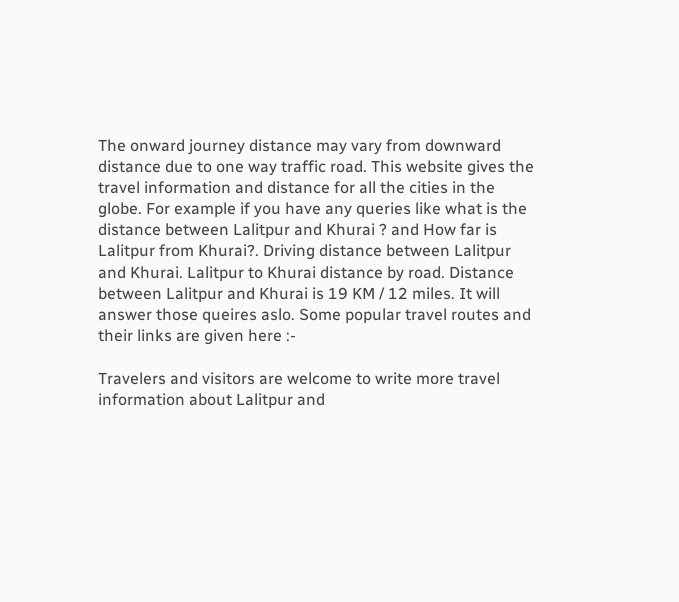The onward journey distance may vary from downward distance due to one way traffic road. This website gives the travel information and distance for all the cities in the globe. For example if you have any queries like what is the distance between Lalitpur and Khurai ? and How far is Lalitpur from Khurai?. Driving distance between Lalitpur and Khurai. Lalitpur to Khurai distance by road. Distance between Lalitpur and Khurai is 19 KM / 12 miles. It will answer those queires aslo. Some popular travel routes and their links are given here :-

Travelers and visitors are welcome to write more travel information about Lalitpur and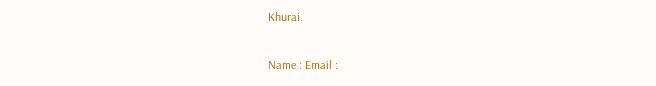Khurai.

Name : Email :